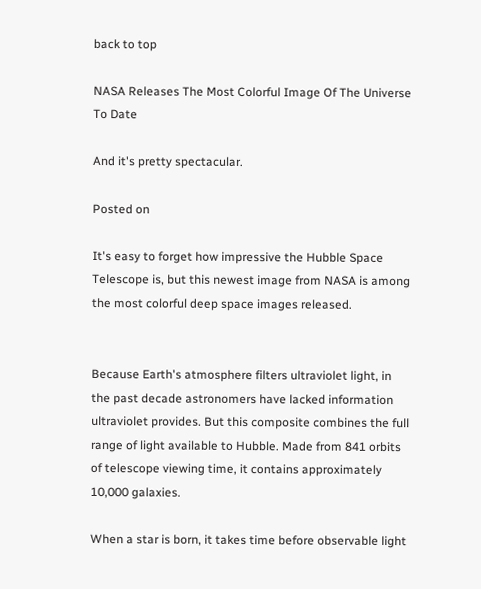back to top

NASA Releases The Most Colorful Image Of The Universe To Date

And it's pretty spectacular.

Posted on

It's easy to forget how impressive the Hubble Space Telescope is, but this newest image from NASA is among the most colorful deep space images released.


Because Earth's atmosphere filters ultraviolet light, in the past decade astronomers have lacked information ultraviolet provides. But this composite combines the full range of light available to Hubble. Made from 841 orbits of telescope viewing time, it contains approximately 10,000 galaxies.

When a star is born, it takes time before observable light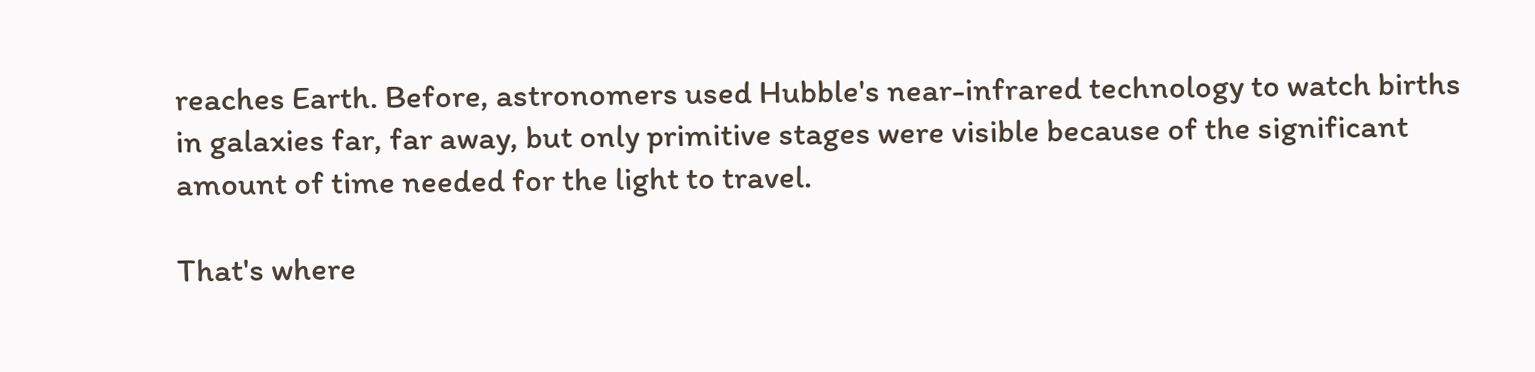reaches Earth. Before, astronomers used Hubble's near-infrared technology to watch births in galaxies far, far away, but only primitive stages were visible because of the significant amount of time needed for the light to travel.

That's where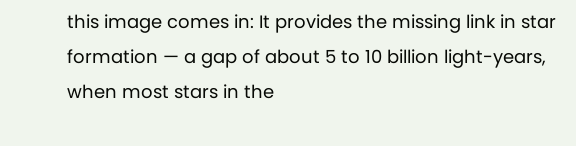this image comes in: It provides the missing link in star formation — a gap of about 5 to 10 billion light-years, when most stars in the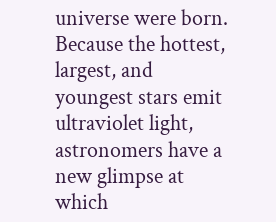universe were born. Because the hottest, largest, and youngest stars emit ultraviolet light, astronomers have a new glimpse at which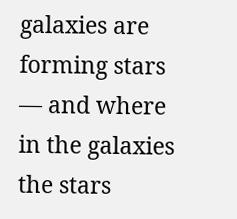galaxies are forming stars — and where in the galaxies the stars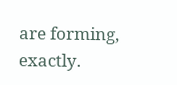are forming, exactly.